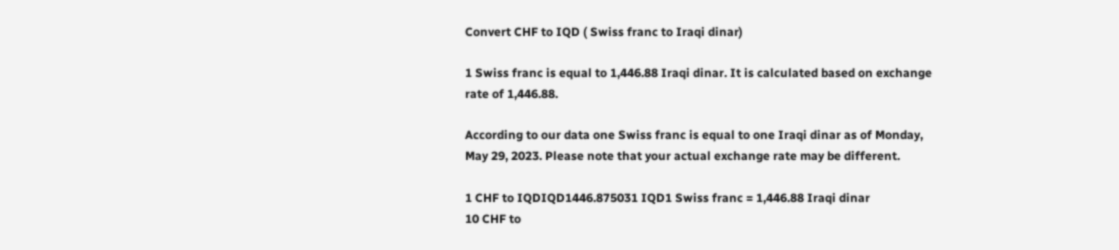Convert CHF to IQD ( Swiss franc to Iraqi dinar)

1 Swiss franc is equal to 1,446.88 Iraqi dinar. It is calculated based on exchange rate of 1,446.88.

According to our data one Swiss franc is equal to one Iraqi dinar as of Monday, May 29, 2023. Please note that your actual exchange rate may be different.

1 CHF to IQDIQD1446.875031 IQD1 Swiss franc = 1,446.88 Iraqi dinar
10 CHF to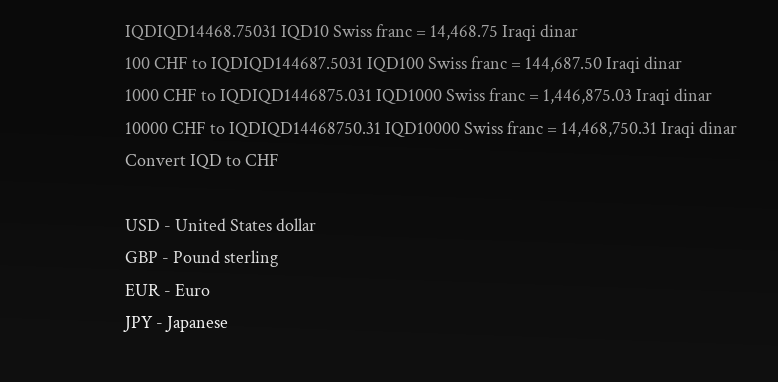IQDIQD14468.75031 IQD10 Swiss franc = 14,468.75 Iraqi dinar
100 CHF to IQDIQD144687.5031 IQD100 Swiss franc = 144,687.50 Iraqi dinar
1000 CHF to IQDIQD1446875.031 IQD1000 Swiss franc = 1,446,875.03 Iraqi dinar
10000 CHF to IQDIQD14468750.31 IQD10000 Swiss franc = 14,468,750.31 Iraqi dinar
Convert IQD to CHF

USD - United States dollar
GBP - Pound sterling
EUR - Euro
JPY - Japanese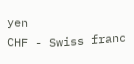yen
CHF - Swiss franc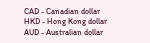CAD - Canadian dollar
HKD - Hong Kong dollar
AUD - Australian dollar